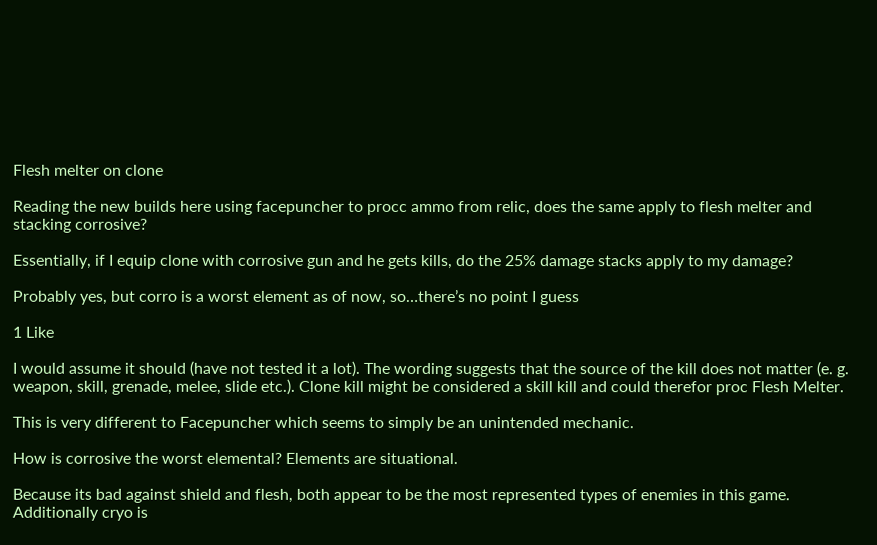Flesh melter on clone

Reading the new builds here using facepuncher to procc ammo from relic, does the same apply to flesh melter and stacking corrosive?

Essentially, if I equip clone with corrosive gun and he gets kills, do the 25% damage stacks apply to my damage?

Probably yes, but corro is a worst element as of now, so…there’s no point I guess

1 Like

I would assume it should (have not tested it a lot). The wording suggests that the source of the kill does not matter (e. g. weapon, skill, grenade, melee, slide etc.). Clone kill might be considered a skill kill and could therefor proc Flesh Melter.

This is very different to Facepuncher which seems to simply be an unintended mechanic.

How is corrosive the worst elemental? Elements are situational.

Because its bad against shield and flesh, both appear to be the most represented types of enemies in this game. Additionally cryo is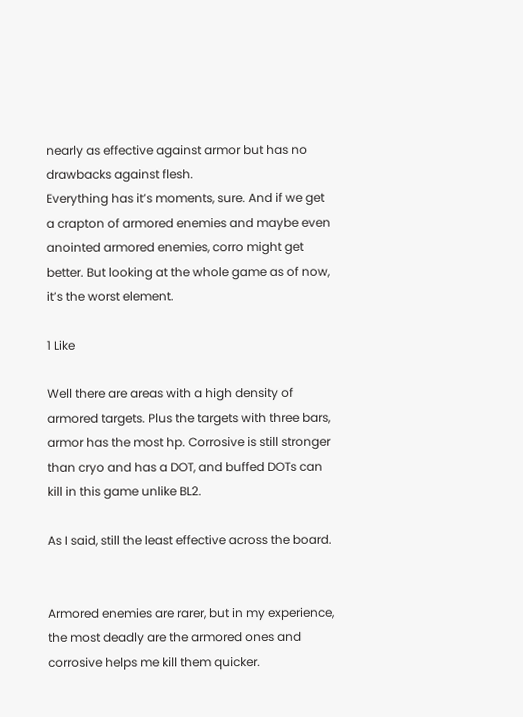nearly as effective against armor but has no drawbacks against flesh.
Everything has it’s moments, sure. And if we get a crapton of armored enemies and maybe even anointed armored enemies, corro might get better. But looking at the whole game as of now, it’s the worst element.

1 Like

Well there are areas with a high density of armored targets. Plus the targets with three bars, armor has the most hp. Corrosive is still stronger than cryo and has a DOT, and buffed DOTs can kill in this game unlike BL2.

As I said, still the least effective across the board.


Armored enemies are rarer, but in my experience, the most deadly are the armored ones and corrosive helps me kill them quicker.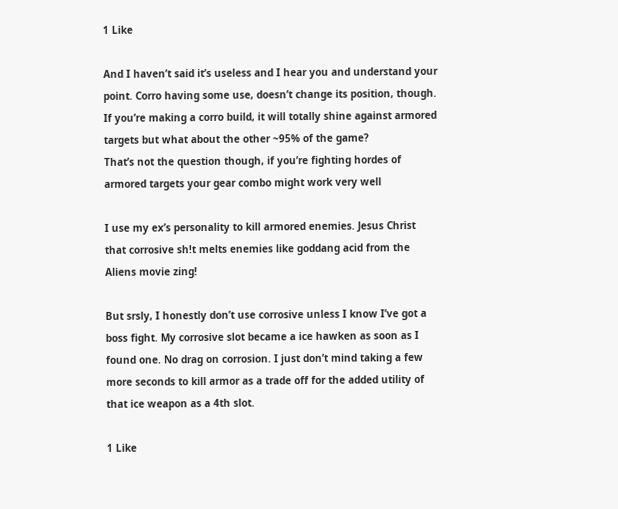1 Like

And I haven’t said it’s useless and I hear you and understand your point. Corro having some use, doesn’t change its position, though.
If you’re making a corro build, it will totally shine against armored targets but what about the other ~95% of the game?
That’s not the question though, if you’re fighting hordes of armored targets your gear combo might work very well

I use my ex’s personality to kill armored enemies. Jesus Christ that corrosive sh!t melts enemies like goddang acid from the Aliens movie zing!

But srsly, I honestly don’t use corrosive unless I know I’ve got a boss fight. My corrosive slot became a ice hawken as soon as I found one. No drag on corrosion. I just don’t mind taking a few more seconds to kill armor as a trade off for the added utility of that ice weapon as a 4th slot.

1 Like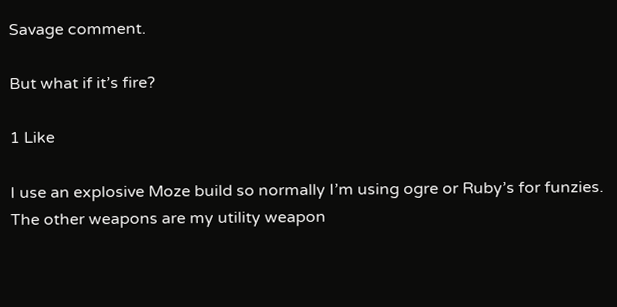Savage comment.

But what if it’s fire?

1 Like

I use an explosive Moze build so normally I’m using ogre or Ruby’s for funzies. The other weapons are my utility weapon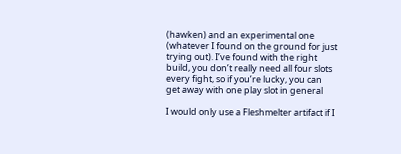(hawken) and an experimental one (whatever I found on the ground for just trying out). I’ve found with the right build, you don’t really need all four slots every fight, so if you’re lucky, you can get away with one play slot in general

I would only use a Fleshmelter artifact if I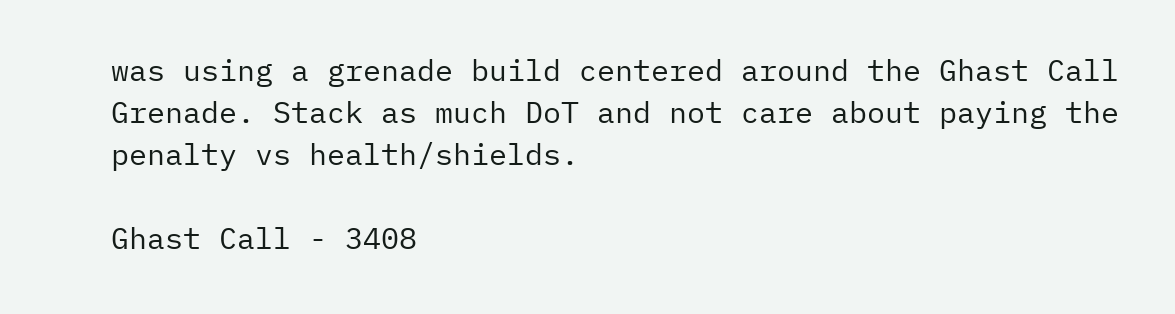was using a grenade build centered around the Ghast Call Grenade. Stack as much DoT and not care about paying the penalty vs health/shields.

Ghast Call - 3408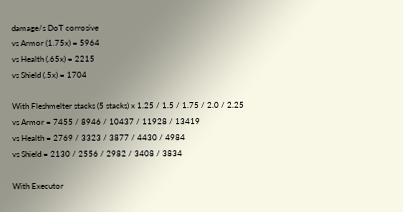damage/s DoT corrosive
vs Armor (1.75x) = 5964
vs Health (.65x) = 2215
vs Shield (.5x) = 1704

With Fleshmelter stacks (5 stacks) x 1.25 / 1.5 / 1.75 / 2.0 / 2.25
vs Armor = 7455 / 8946 / 10437 / 11928 / 13419
vs Health = 2769 / 3323 / 3877 / 4430 / 4984
vs Shield = 2130 / 2556 / 2982 / 3408 / 3834

With Executor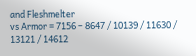and Fleshmelter
vs Armor = 7156 – 8647 / 10139 / 11630 / 13121 / 14612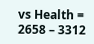vs Health = 2658 – 3312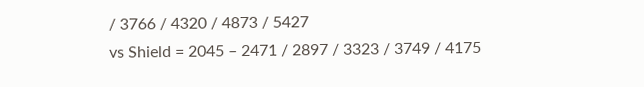/ 3766 / 4320 / 4873 / 5427
vs Shield = 2045 – 2471 / 2897 / 3323 / 3749 / 4175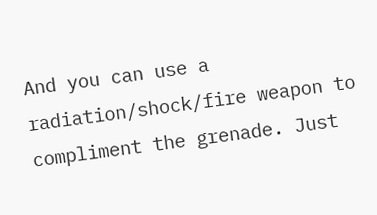And you can use a radiation/shock/fire weapon to compliment the grenade. Just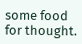some food for thought.